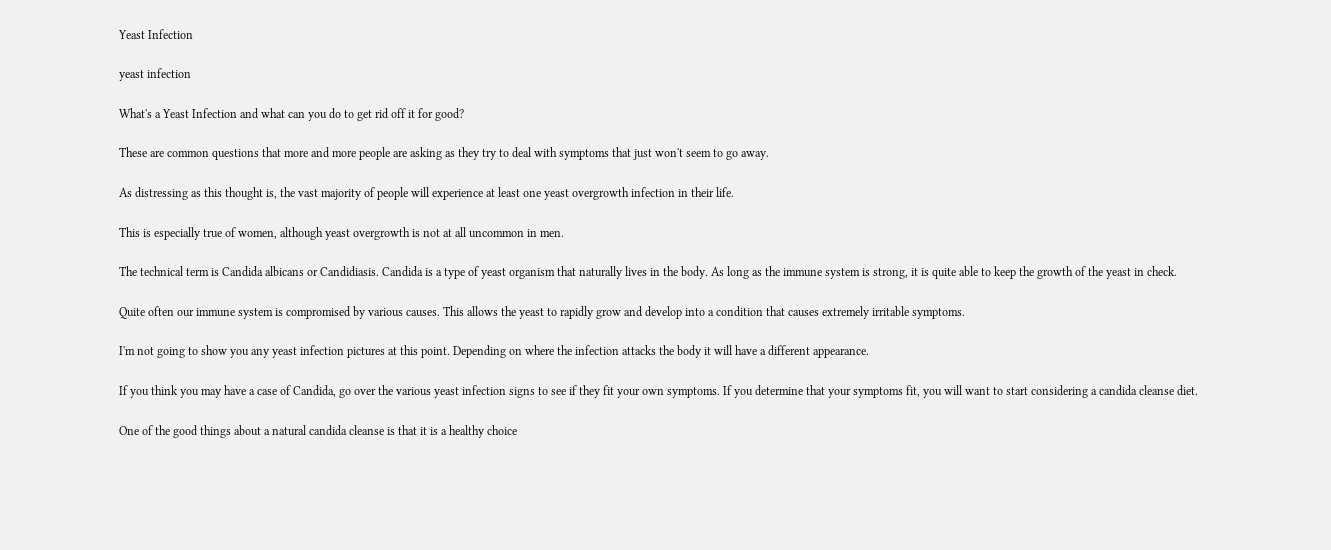Yeast Infection

yeast infection

What's a Yeast Infection and what can you do to get rid off it for good?

These are common questions that more and more people are asking as they try to deal with symptoms that just won't seem to go away.

As distressing as this thought is, the vast majority of people will experience at least one yeast overgrowth infection in their life.

This is especially true of women, although yeast overgrowth is not at all uncommon in men.

The technical term is Candida albicans or Candidiasis. Candida is a type of yeast organism that naturally lives in the body. As long as the immune system is strong, it is quite able to keep the growth of the yeast in check.

Quite often our immune system is compromised by various causes. This allows the yeast to rapidly grow and develop into a condition that causes extremely irritable symptoms.

I'm not going to show you any yeast infection pictures at this point. Depending on where the infection attacks the body it will have a different appearance.

If you think you may have a case of Candida, go over the various yeast infection signs to see if they fit your own symptoms. If you determine that your symptoms fit, you will want to start considering a candida cleanse diet.

One of the good things about a natural candida cleanse is that it is a healthy choice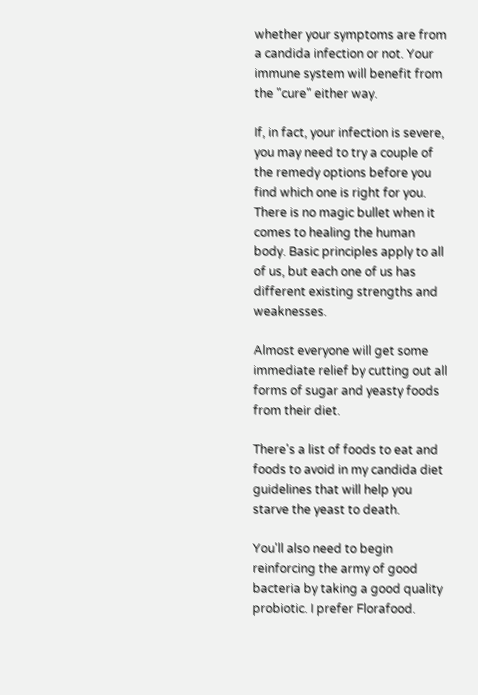whether your symptoms are from a candida infection or not. Your immune system will benefit from the "cure" either way.

If, in fact, your infection is severe, you may need to try a couple of the remedy options before you find which one is right for you. There is no magic bullet when it comes to healing the human body. Basic principles apply to all of us, but each one of us has different existing strengths and weaknesses.

Almost everyone will get some immediate relief by cutting out all forms of sugar and yeasty foods from their diet.

There's a list of foods to eat and foods to avoid in my candida diet guidelines that will help you starve the yeast to death.

You'll also need to begin reinforcing the army of good bacteria by taking a good quality probiotic. I prefer Florafood.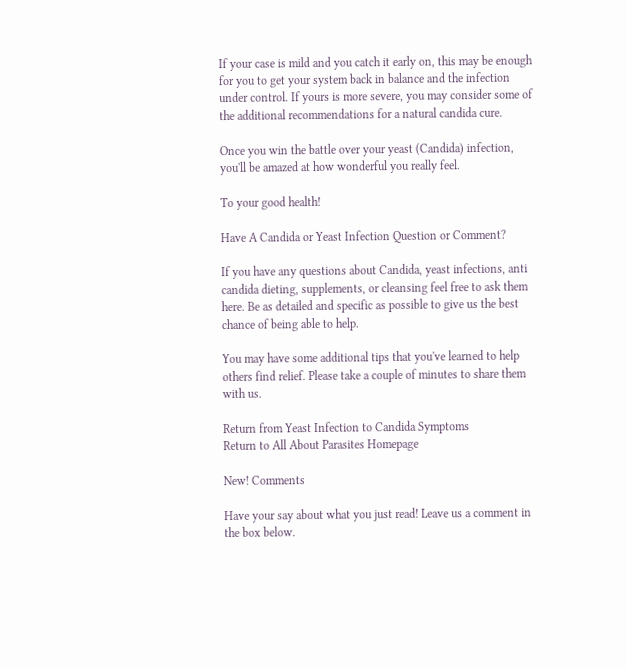If your case is mild and you catch it early on, this may be enough for you to get your system back in balance and the infection under control. If yours is more severe, you may consider some of the additional recommendations for a natural candida cure.

Once you win the battle over your yeast (Candida) infection, you'll be amazed at how wonderful you really feel.

To your good health!

Have A Candida or Yeast Infection Question or Comment?

If you have any questions about Candida, yeast infections, anti candida dieting, supplements, or cleansing feel free to ask them here. Be as detailed and specific as possible to give us the best chance of being able to help.

You may have some additional tips that you've learned to help others find relief. Please take a couple of minutes to share them with us.

Return from Yeast Infection to Candida Symptoms
Return to All About Parasites Homepage

New! Comments

Have your say about what you just read! Leave us a comment in the box below.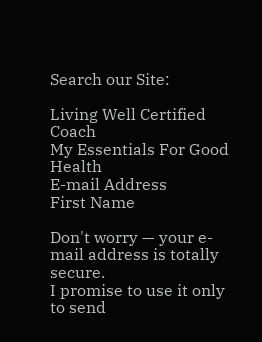Search our Site:

Living Well Certified Coach
My Essentials For Good Health
E-mail Address
First Name

Don't worry — your e-mail address is totally secure.
I promise to use it only to send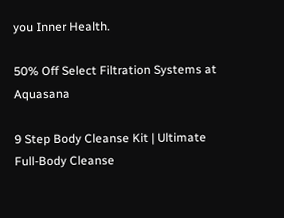you Inner Health.

50% Off Select Filtration Systems at Aquasana

9 Step Body Cleanse Kit | Ultimate Full-Body Cleanse